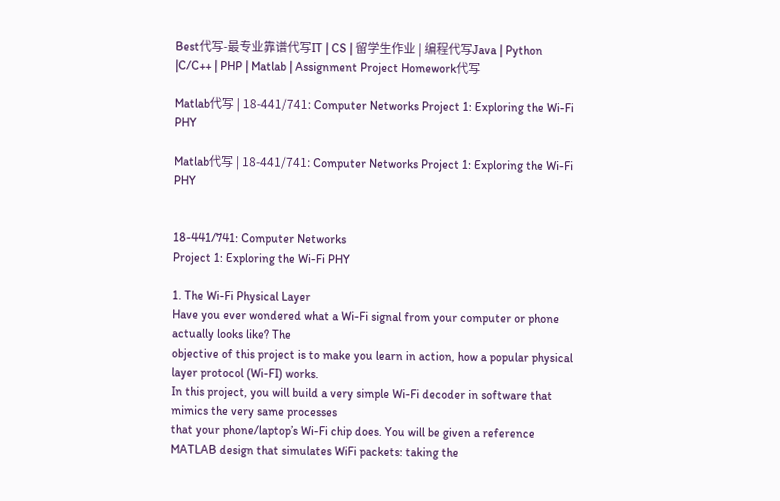Best代写-最专业靠谱代写IT | CS | 留学生作业 | 编程代写Java | Python |C/C++ | PHP | Matlab | Assignment Project Homework代写

Matlab代写 | 18-441/741: Computer Networks Project 1: Exploring the Wi-Fi PHY

Matlab代写 | 18-441/741: Computer Networks Project 1: Exploring the Wi-Fi PHY


18-441/741: Computer Networks
Project 1: Exploring the Wi-Fi PHY

1. The Wi-Fi Physical Layer
Have you ever wondered what a Wi-Fi signal from your computer or phone actually looks like? The
objective of this project is to make you learn in action, how a popular physical layer protocol (Wi-FI) works.
In this project, you will build a very simple Wi-Fi decoder in software that mimics the very same processes
that your phone/laptop’s Wi-Fi chip does. You will be given a reference MATLAB design that simulates WiFi packets: taking the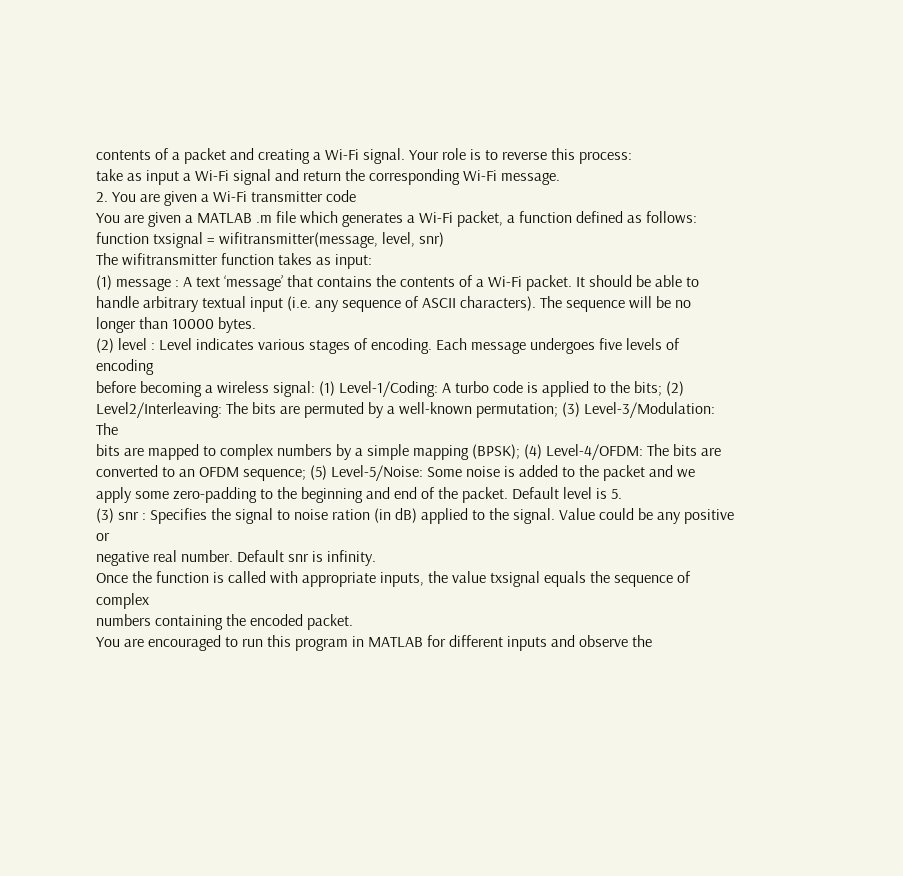contents of a packet and creating a Wi-Fi signal. Your role is to reverse this process:
take as input a Wi-Fi signal and return the corresponding Wi-Fi message.
2. You are given a Wi-Fi transmitter code
You are given a MATLAB .m file which generates a Wi-Fi packet, a function defined as follows:
function txsignal = wifitransmitter(message, level, snr)
The wifitransmitter function takes as input:
(1) message : A text ‘message’ that contains the contents of a Wi-Fi packet. It should be able to
handle arbitrary textual input (i.e. any sequence of ASCII characters). The sequence will be no
longer than 10000 bytes.
(2) level : Level indicates various stages of encoding. Each message undergoes five levels of encoding
before becoming a wireless signal: (1) Level-1/Coding: A turbo code is applied to the bits; (2) Level2/Interleaving: The bits are permuted by a well-known permutation; (3) Level-3/Modulation: The
bits are mapped to complex numbers by a simple mapping (BPSK); (4) Level-4/OFDM: The bits are
converted to an OFDM sequence; (5) Level-5/Noise: Some noise is added to the packet and we
apply some zero-padding to the beginning and end of the packet. Default level is 5.
(3) snr : Specifies the signal to noise ration (in dB) applied to the signal. Value could be any positive or
negative real number. Default snr is infinity.
Once the function is called with appropriate inputs, the value txsignal equals the sequence of complex
numbers containing the encoded packet.
You are encouraged to run this program in MATLAB for different inputs and observe the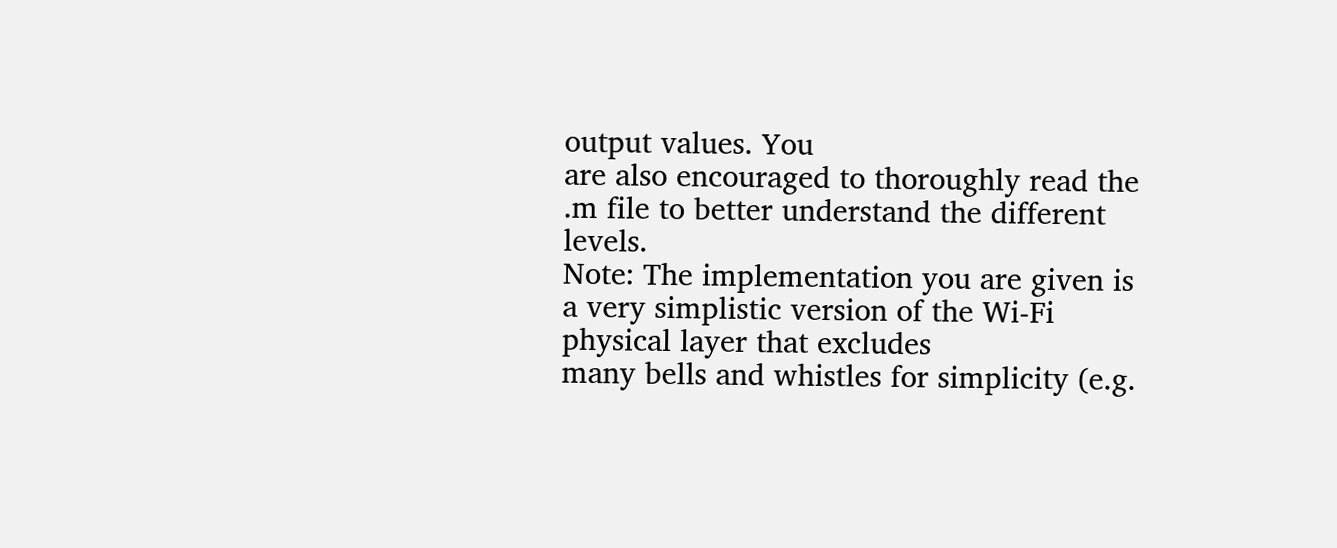output values. You
are also encouraged to thoroughly read the .m file to better understand the different levels.
Note: The implementation you are given is a very simplistic version of the Wi-Fi physical layer that excludes
many bells and whistles for simplicity (e.g.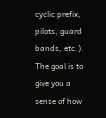cyclic prefix, pilots, guard bands, etc.). The goal is to give you a
sense of how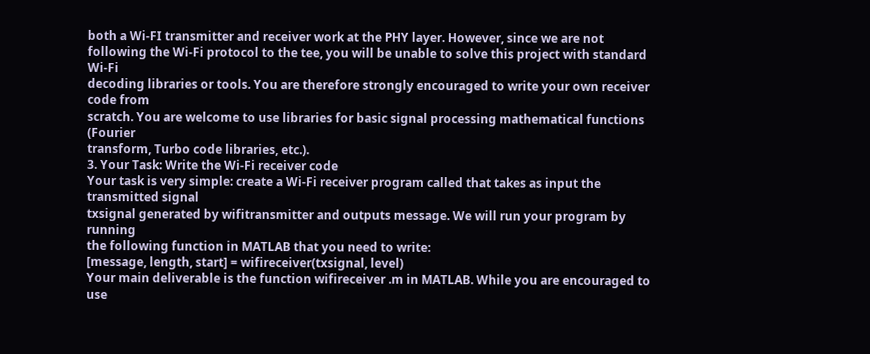both a Wi-FI transmitter and receiver work at the PHY layer. However, since we are not
following the Wi-Fi protocol to the tee, you will be unable to solve this project with standard Wi-Fi
decoding libraries or tools. You are therefore strongly encouraged to write your own receiver code from
scratch. You are welcome to use libraries for basic signal processing mathematical functions (Fourier
transform, Turbo code libraries, etc.).
3. Your Task: Write the Wi-Fi receiver code
Your task is very simple: create a Wi-Fi receiver program called that takes as input the transmitted signal
txsignal generated by wifitransmitter and outputs message. We will run your program by running
the following function in MATLAB that you need to write:
[message, length, start] = wifireceiver(txsignal, level)
Your main deliverable is the function wifireceiver .m in MATLAB. While you are encouraged to use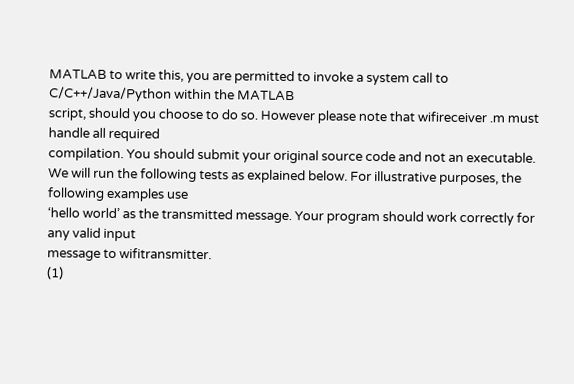MATLAB to write this, you are permitted to invoke a system call to C/C++/Java/Python within the MATLAB
script, should you choose to do so. However please note that wifireceiver .m must handle all required
compilation. You should submit your original source code and not an executable.
We will run the following tests as explained below. For illustrative purposes, the following examples use
‘hello world’ as the transmitted message. Your program should work correctly for any valid input
message to wifitransmitter.
(1)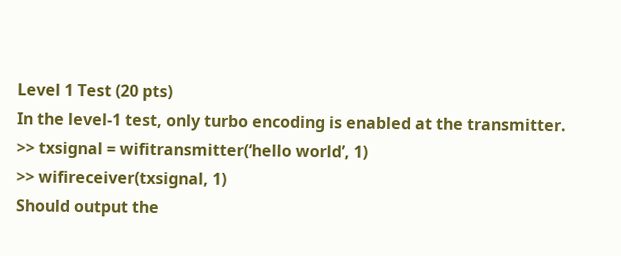Level 1 Test (20 pts)
In the level-1 test, only turbo encoding is enabled at the transmitter.
>> txsignal = wifitransmitter(‘hello world’, 1)
>> wifireceiver(txsignal, 1)
Should output the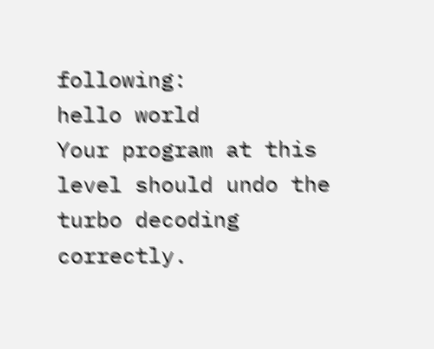following:
hello world
Your program at this level should undo the turbo decoding correctly.